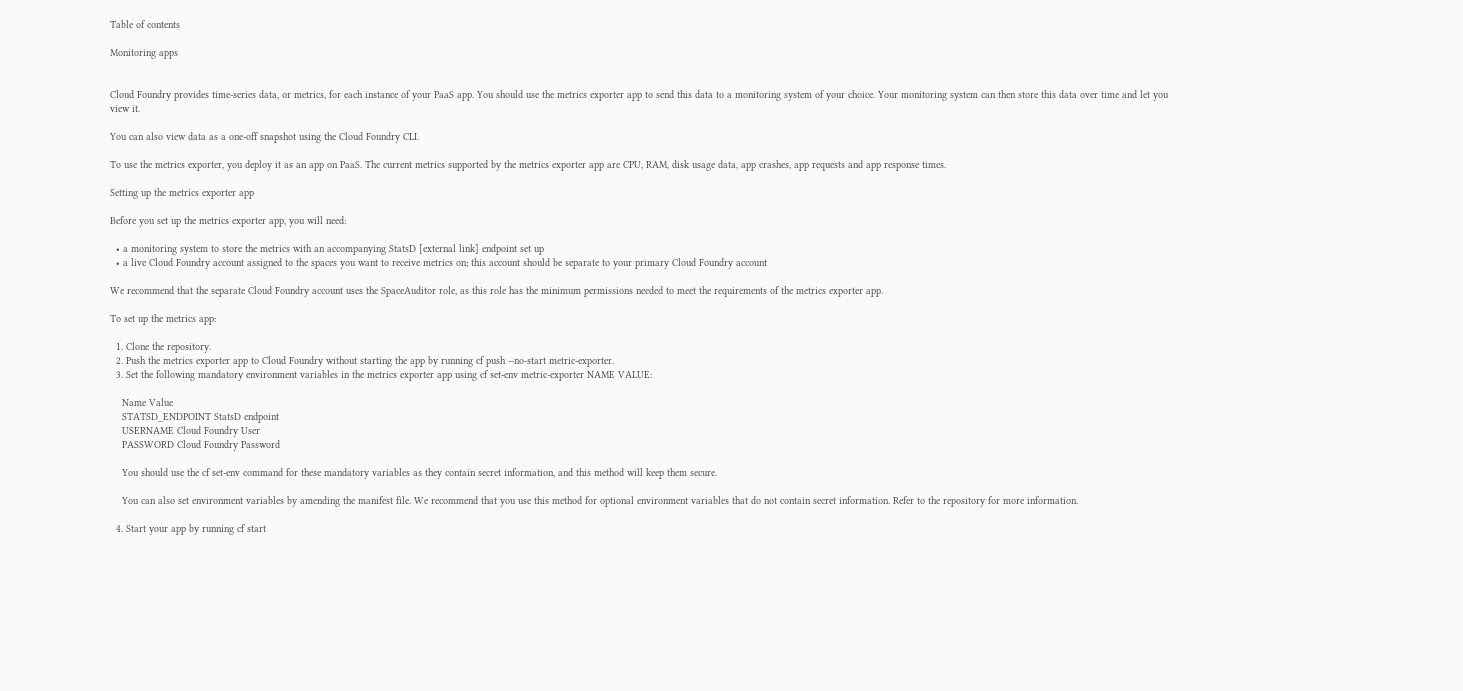Table of contents

Monitoring apps


Cloud Foundry provides time-series data, or metrics, for each instance of your PaaS app. You should use the metrics exporter app to send this data to a monitoring system of your choice. Your monitoring system can then store this data over time and let you view it.

You can also view data as a one-off snapshot using the Cloud Foundry CLI.

To use the metrics exporter, you deploy it as an app on PaaS. The current metrics supported by the metrics exporter app are CPU, RAM, disk usage data, app crashes, app requests and app response times.

Setting up the metrics exporter app

Before you set up the metrics exporter app, you will need:

  • a monitoring system to store the metrics with an accompanying StatsD [external link] endpoint set up
  • a live Cloud Foundry account assigned to the spaces you want to receive metrics on; this account should be separate to your primary Cloud Foundry account

We recommend that the separate Cloud Foundry account uses the SpaceAuditor role, as this role has the minimum permissions needed to meet the requirements of the metrics exporter app.

To set up the metrics app:

  1. Clone the repository.
  2. Push the metrics exporter app to Cloud Foundry without starting the app by running cf push --no-start metric-exporter.
  3. Set the following mandatory environment variables in the metrics exporter app using cf set-env metric-exporter NAME VALUE:

    Name Value
    STATSD_ENDPOINT StatsD endpoint
    USERNAME Cloud Foundry User
    PASSWORD Cloud Foundry Password

    You should use the cf set-env command for these mandatory variables as they contain secret information, and this method will keep them secure.

    You can also set environment variables by amending the manifest file. We recommend that you use this method for optional environment variables that do not contain secret information. Refer to the repository for more information.

  4. Start your app by running cf start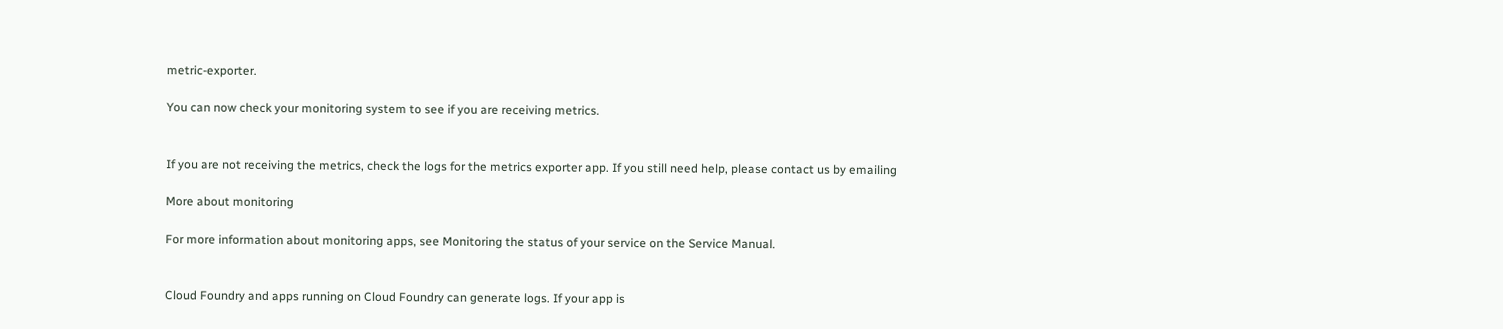metric-exporter.

You can now check your monitoring system to see if you are receiving metrics.


If you are not receiving the metrics, check the logs for the metrics exporter app. If you still need help, please contact us by emailing

More about monitoring

For more information about monitoring apps, see Monitoring the status of your service on the Service Manual.


Cloud Foundry and apps running on Cloud Foundry can generate logs. If your app is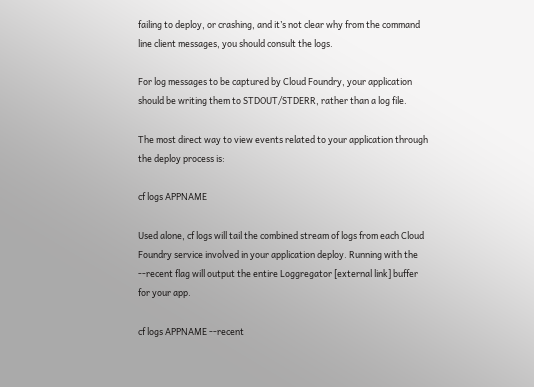failing to deploy, or crashing, and it’s not clear why from the command line client messages, you should consult the logs.

For log messages to be captured by Cloud Foundry, your application should be writing them to STDOUT/STDERR, rather than a log file.

The most direct way to view events related to your application through the deploy process is:

cf logs APPNAME

Used alone, cf logs will tail the combined stream of logs from each Cloud Foundry service involved in your application deploy. Running with the --recent flag will output the entire Loggregator [external link] buffer for your app.

cf logs APPNAME --recent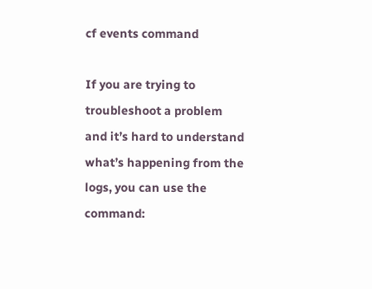cf events command

If you are trying to troubleshoot a problem and it’s hard to understand what’s happening from the logs, you can use the command: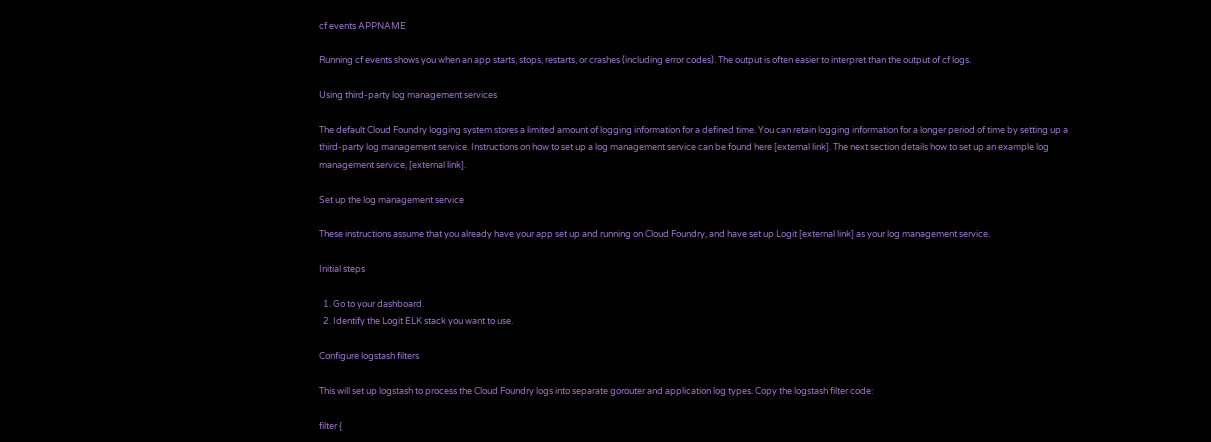cf events APPNAME

Running cf events shows you when an app starts, stops, restarts, or crashes (including error codes). The output is often easier to interpret than the output of cf logs.

Using third-party log management services

The default Cloud Foundry logging system stores a limited amount of logging information for a defined time. You can retain logging information for a longer period of time by setting up a third-party log management service. Instructions on how to set up a log management service can be found here [external link]. The next section details how to set up an example log management service, [external link].

Set up the log management service

These instructions assume that you already have your app set up and running on Cloud Foundry, and have set up Logit [external link] as your log management service.

Initial steps

  1. Go to your dashboard.
  2. Identify the Logit ELK stack you want to use.

Configure logstash filters

This will set up logstash to process the Cloud Foundry logs into separate gorouter and application log types. Copy the logstash filter code:

filter {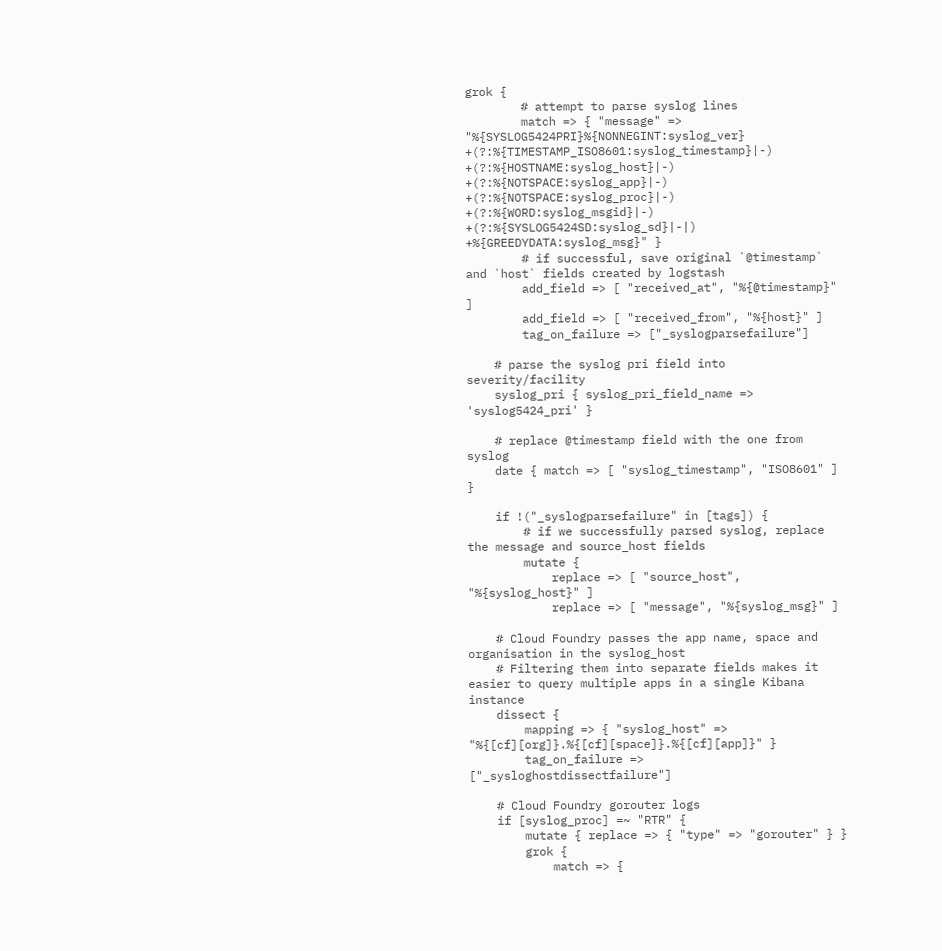grok {
        # attempt to parse syslog lines
        match => { "message" => "%{SYSLOG5424PRI}%{NONNEGINT:syslog_ver} +(?:%{TIMESTAMP_ISO8601:syslog_timestamp}|-) +(?:%{HOSTNAME:syslog_host}|-) +(?:%{NOTSPACE:syslog_app}|-) +(?:%{NOTSPACE:syslog_proc}|-) +(?:%{WORD:syslog_msgid}|-) +(?:%{SYSLOG5424SD:syslog_sd}|-|) +%{GREEDYDATA:syslog_msg}" }
        # if successful, save original `@timestamp` and `host` fields created by logstash
        add_field => [ "received_at", "%{@timestamp}" ]
        add_field => [ "received_from", "%{host}" ]
        tag_on_failure => ["_syslogparsefailure"]

    # parse the syslog pri field into severity/facility
    syslog_pri { syslog_pri_field_name => 'syslog5424_pri' }

    # replace @timestamp field with the one from syslog
    date { match => [ "syslog_timestamp", "ISO8601" ] }

    if !("_syslogparsefailure" in [tags]) {
        # if we successfully parsed syslog, replace the message and source_host fields
        mutate {
            replace => [ "source_host", "%{syslog_host}" ]
            replace => [ "message", "%{syslog_msg}" ]

    # Cloud Foundry passes the app name, space and organisation in the syslog_host
    # Filtering them into separate fields makes it easier to query multiple apps in a single Kibana instance
    dissect {
        mapping => { "syslog_host" => "%{[cf][org]}.%{[cf][space]}.%{[cf][app]}" }
        tag_on_failure => ["_sysloghostdissectfailure"]

    # Cloud Foundry gorouter logs
    if [syslog_proc] =~ "RTR" {
        mutate { replace => { "type" => "gorouter" } }
        grok {
            match => {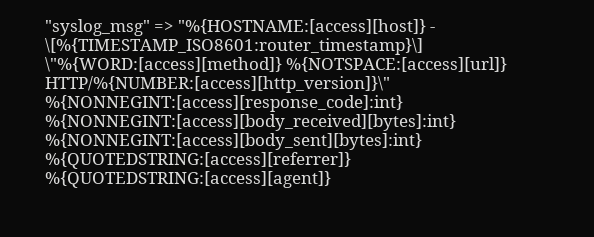"syslog_msg" => "%{HOSTNAME:[access][host]} - \[%{TIMESTAMP_ISO8601:router_timestamp}\] \"%{WORD:[access][method]} %{NOTSPACE:[access][url]} HTTP/%{NUMBER:[access][http_version]}\" %{NONNEGINT:[access][response_code]:int} %{NONNEGINT:[access][body_received][bytes]:int} %{NONNEGINT:[access][body_sent][bytes]:int} %{QUOTEDSTRING:[access][referrer]} %{QUOTEDSTRING:[access][agent]}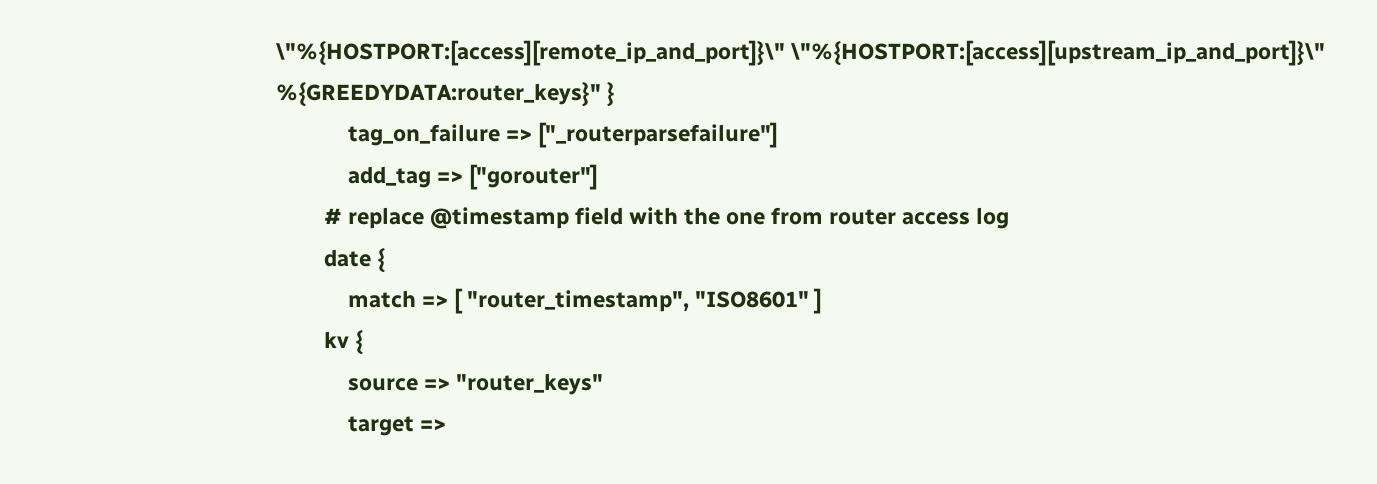\"%{HOSTPORT:[access][remote_ip_and_port]}\" \"%{HOSTPORT:[access][upstream_ip_and_port]}\" %{GREEDYDATA:router_keys}" }
            tag_on_failure => ["_routerparsefailure"]
            add_tag => ["gorouter"]
        # replace @timestamp field with the one from router access log
        date {
            match => [ "router_timestamp", "ISO8601" ]
        kv {
            source => "router_keys"
            target =>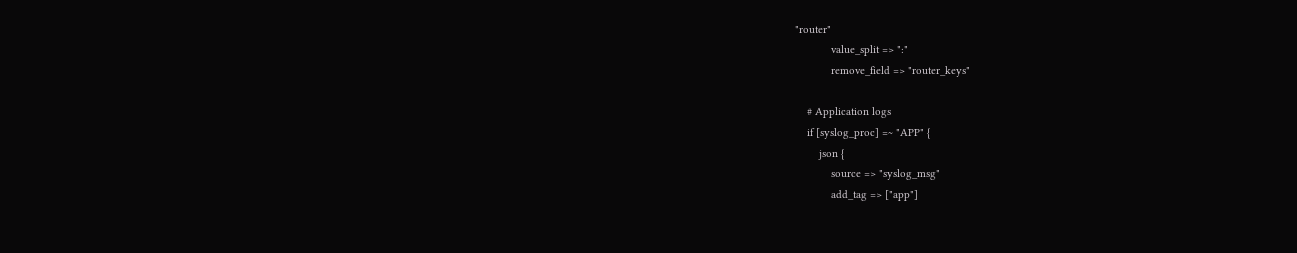"router"
            value_split => ":"
            remove_field => "router_keys"

    # Application logs
    if [syslog_proc] =~ "APP" {
        json {
            source => "syslog_msg"
            add_tag => ["app"]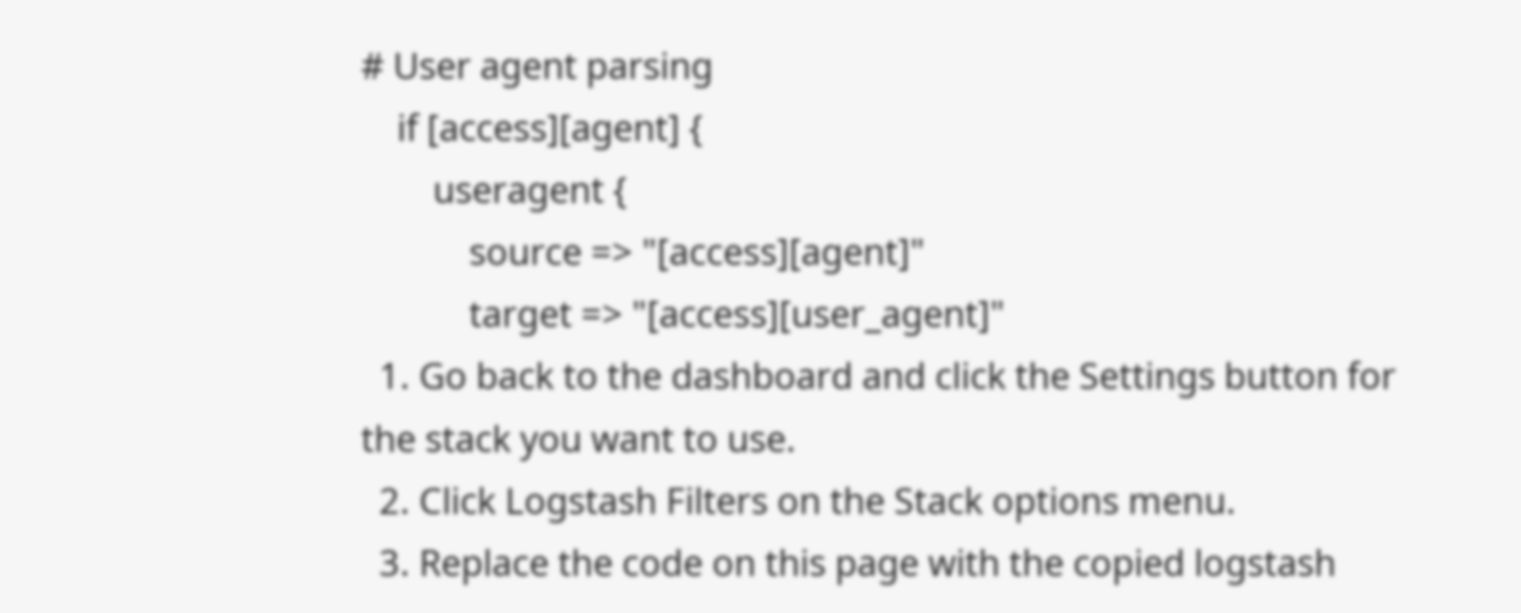# User agent parsing
    if [access][agent] {
        useragent {
            source => "[access][agent]"
            target => "[access][user_agent]"
  1. Go back to the dashboard and click the Settings button for the stack you want to use.
  2. Click Logstash Filters on the Stack options menu.
  3. Replace the code on this page with the copied logstash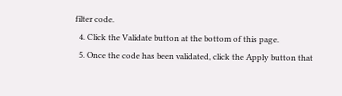filter code.
  4. Click the Validate button at the bottom of this page.
  5. Once the code has been validated, click the Apply button that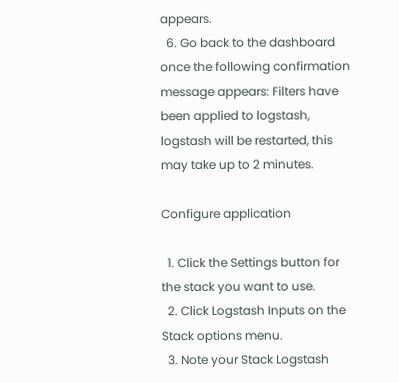appears.
  6. Go back to the dashboard once the following confirmation message appears: Filters have been applied to logstash, logstash will be restarted, this may take up to 2 minutes.

Configure application

  1. Click the Settings button for the stack you want to use.
  2. Click Logstash Inputs on the Stack options menu.
  3. Note your Stack Logstash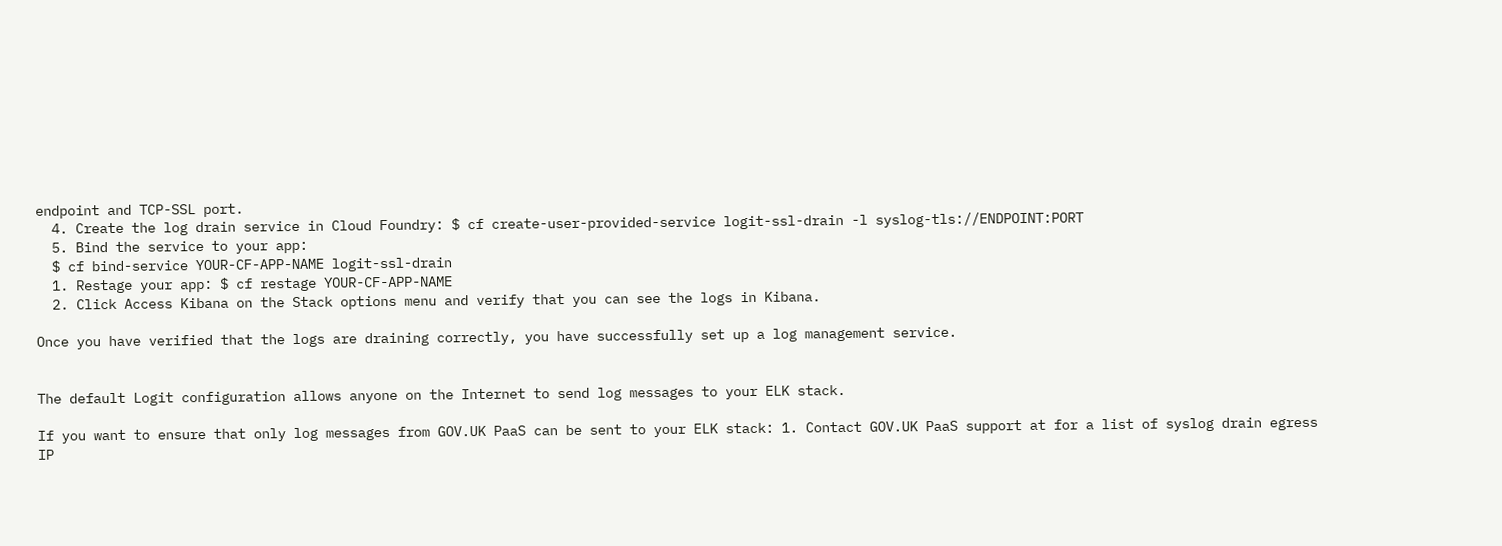endpoint and TCP-SSL port.
  4. Create the log drain service in Cloud Foundry: $ cf create-user-provided-service logit-ssl-drain -l syslog-tls://ENDPOINT:PORT
  5. Bind the service to your app:
  $ cf bind-service YOUR-CF-APP-NAME logit-ssl-drain
  1. Restage your app: $ cf restage YOUR-CF-APP-NAME
  2. Click Access Kibana on the Stack options menu and verify that you can see the logs in Kibana.

Once you have verified that the logs are draining correctly, you have successfully set up a log management service.


The default Logit configuration allows anyone on the Internet to send log messages to your ELK stack.

If you want to ensure that only log messages from GOV.UK PaaS can be sent to your ELK stack: 1. Contact GOV.UK PaaS support at for a list of syslog drain egress IP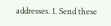addresses. 1. Send these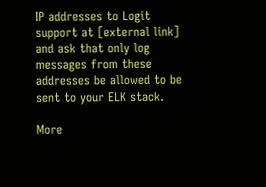IP addresses to Logit support at [external link] and ask that only log messages from these addresses be allowed to be sent to your ELK stack.

More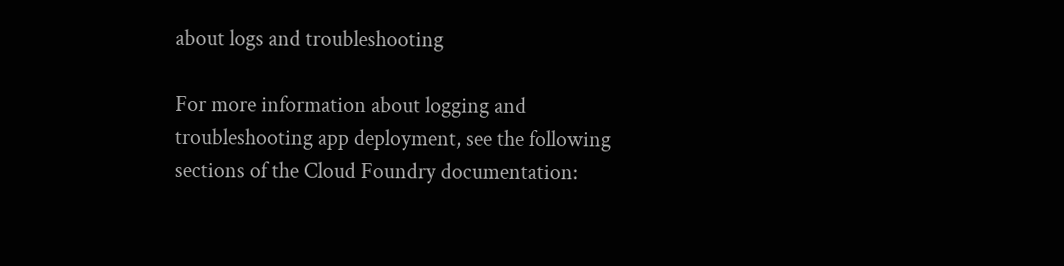about logs and troubleshooting

For more information about logging and troubleshooting app deployment, see the following sections of the Cloud Foundry documentation: